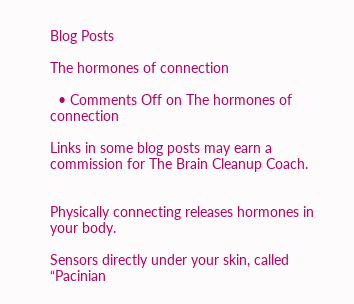Blog Posts

The hormones of connection

  • Comments Off on The hormones of connection

Links in some blog posts may earn a commission for The Brain Cleanup Coach.


Physically connecting releases hormones in your body.

Sensors directly under your skin, called “Pacinian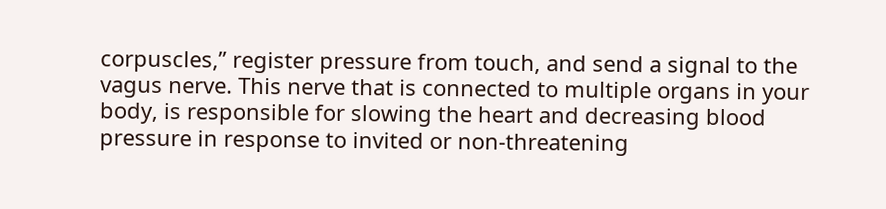corpuscles,” register pressure from touch, and send a signal to the vagus nerve. This nerve that is connected to multiple organs in your body, is responsible for slowing the heart and decreasing blood pressure in response to invited or non-threatening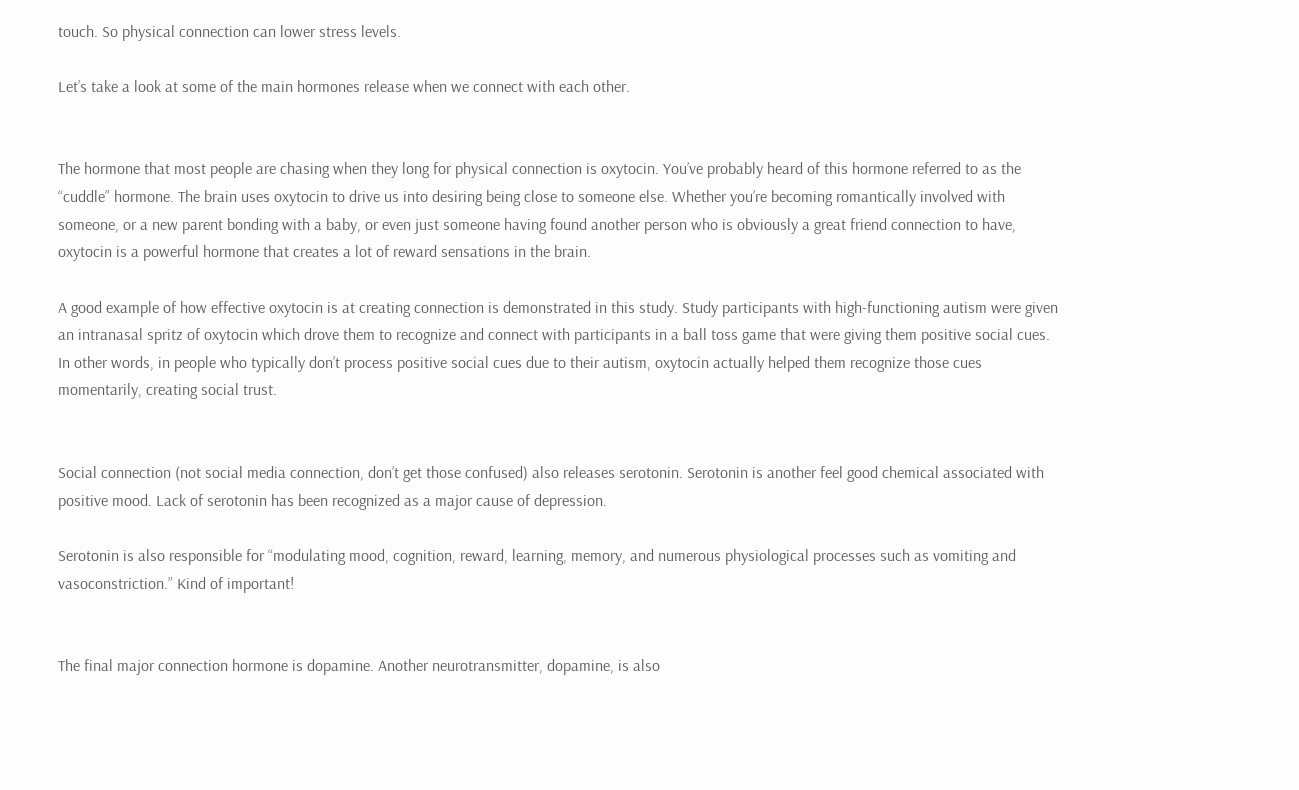touch. So physical connection can lower stress levels.

Let’s take a look at some of the main hormones release when we connect with each other.


The hormone that most people are chasing when they long for physical connection is oxytocin. You’ve probably heard of this hormone referred to as the “cuddle” hormone. The brain uses oxytocin to drive us into desiring being close to someone else. Whether you’re becoming romantically involved with someone, or a new parent bonding with a baby, or even just someone having found another person who is obviously a great friend connection to have, oxytocin is a powerful hormone that creates a lot of reward sensations in the brain.

A good example of how effective oxytocin is at creating connection is demonstrated in this study. Study participants with high-functioning autism were given an intranasal spritz of oxytocin which drove them to recognize and connect with participants in a ball toss game that were giving them positive social cues. In other words, in people who typically don’t process positive social cues due to their autism, oxytocin actually helped them recognize those cues momentarily, creating social trust.


Social connection (not social media connection, don’t get those confused) also releases serotonin. Serotonin is another feel good chemical associated with positive mood. Lack of serotonin has been recognized as a major cause of depression.

Serotonin is also responsible for “modulating mood, cognition, reward, learning, memory, and numerous physiological processes such as vomiting and vasoconstriction.” Kind of important!


The final major connection hormone is dopamine. Another neurotransmitter, dopamine, is also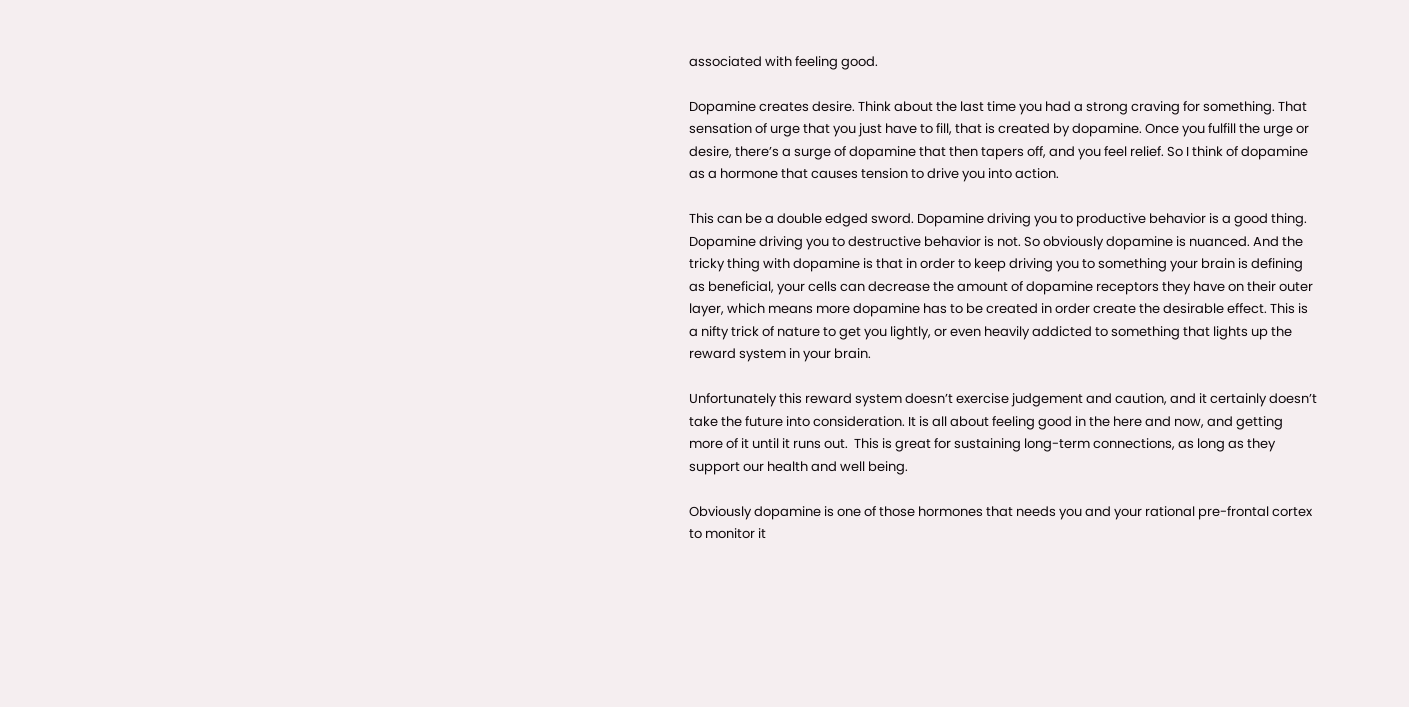associated with feeling good.

Dopamine creates desire. Think about the last time you had a strong craving for something. That sensation of urge that you just have to fill, that is created by dopamine. Once you fulfill the urge or desire, there’s a surge of dopamine that then tapers off, and you feel relief. So I think of dopamine as a hormone that causes tension to drive you into action.

This can be a double edged sword. Dopamine driving you to productive behavior is a good thing. Dopamine driving you to destructive behavior is not. So obviously dopamine is nuanced. And the tricky thing with dopamine is that in order to keep driving you to something your brain is defining as beneficial, your cells can decrease the amount of dopamine receptors they have on their outer layer, which means more dopamine has to be created in order create the desirable effect. This is a nifty trick of nature to get you lightly, or even heavily addicted to something that lights up the reward system in your brain.

Unfortunately this reward system doesn’t exercise judgement and caution, and it certainly doesn’t take the future into consideration. It is all about feeling good in the here and now, and getting more of it until it runs out.  This is great for sustaining long-term connections, as long as they support our health and well being.

Obviously dopamine is one of those hormones that needs you and your rational pre-frontal cortex to monitor it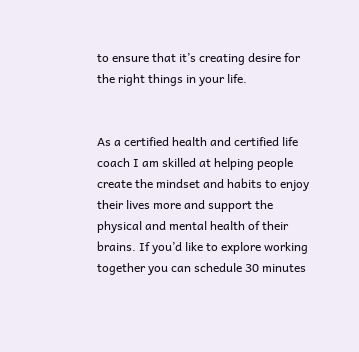to ensure that it’s creating desire for the right things in your life.


As a certified health and certified life coach I am skilled at helping people create the mindset and habits to enjoy their lives more and support the physical and mental health of their brains. If you’d like to explore working together you can schedule 30 minutes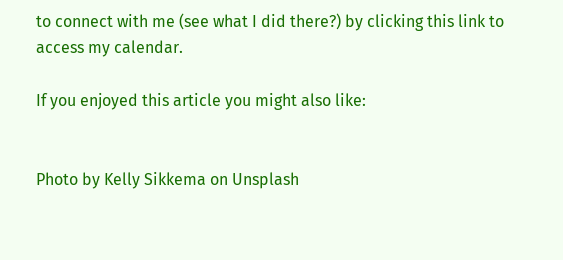to connect with me (see what I did there?) by clicking this link to access my calendar.

If you enjoyed this article you might also like:


Photo by Kelly Sikkema on Unsplash